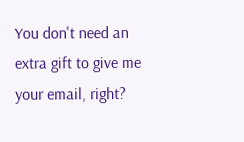You don't need an extra gift to give me your email, right?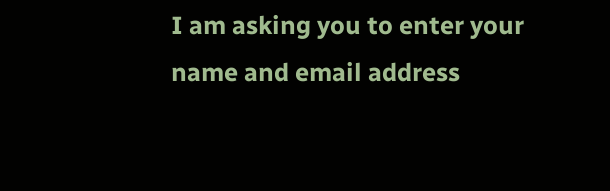I am asking you to enter your name and email address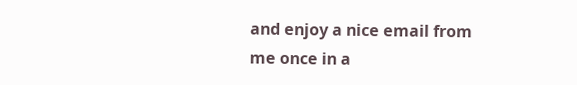and enjoy a nice email from me once in a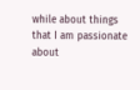while about things that I am passionate about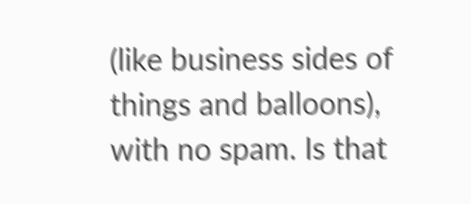(like business sides of things and balloons), with no spam. Is that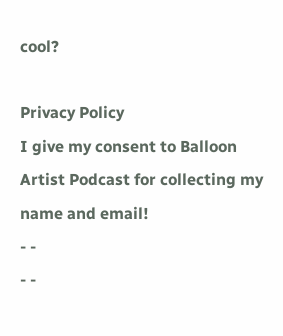cool?

Privacy Policy
I give my consent to Balloon Artist Podcast for collecting my name and email!
- -
- -